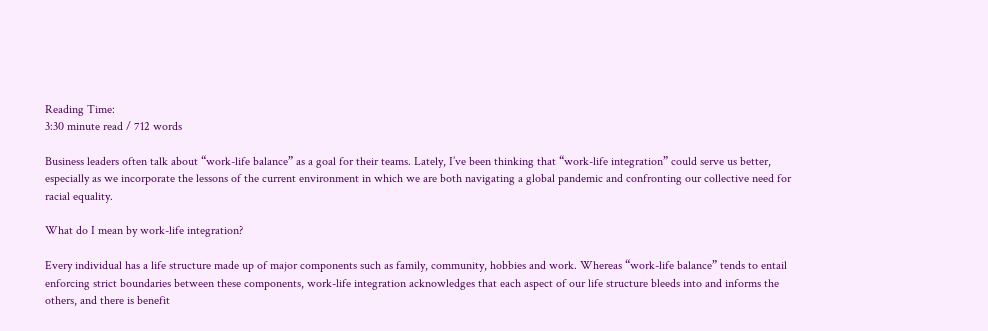Reading Time:
3:30 minute read / 712 words

Business leaders often talk about “work-life balance” as a goal for their teams. Lately, I’ve been thinking that “work-life integration” could serve us better, especially as we incorporate the lessons of the current environment in which we are both navigating a global pandemic and confronting our collective need for racial equality.

What do I mean by work-life integration?

Every individual has a life structure made up of major components such as family, community, hobbies and work. Whereas “work-life balance” tends to entail enforcing strict boundaries between these components, work-life integration acknowledges that each aspect of our life structure bleeds into and informs the others, and there is benefit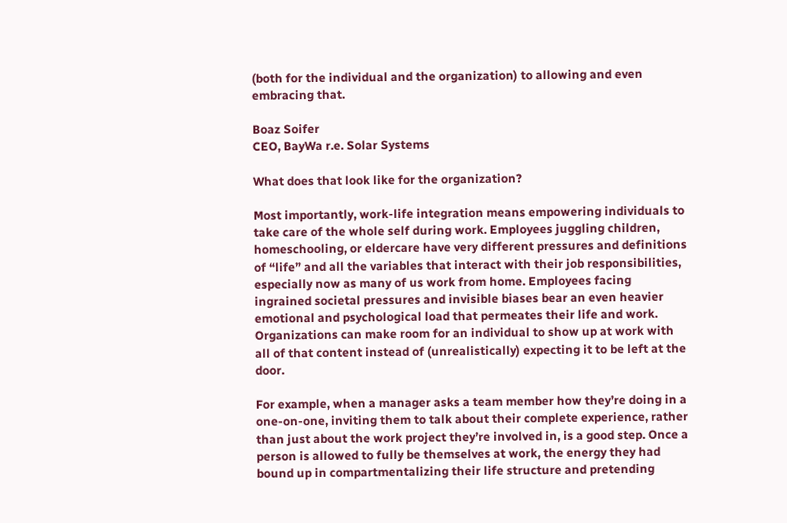(both for the individual and the organization) to allowing and even embracing that.

Boaz Soifer
CEO, BayWa r.e. Solar Systems

What does that look like for the organization?

Most importantly, work-life integration means empowering individuals to take care of the whole self during work. Employees juggling children, homeschooling, or eldercare have very different pressures and definitions of “life” and all the variables that interact with their job responsibilities, especially now as many of us work from home. Employees facing ingrained societal pressures and invisible biases bear an even heavier emotional and psychological load that permeates their life and work. Organizations can make room for an individual to show up at work with all of that content instead of (unrealistically) expecting it to be left at the door.

For example, when a manager asks a team member how they’re doing in a one-on-one, inviting them to talk about their complete experience, rather than just about the work project they’re involved in, is a good step. Once a person is allowed to fully be themselves at work, the energy they had bound up in compartmentalizing their life structure and pretending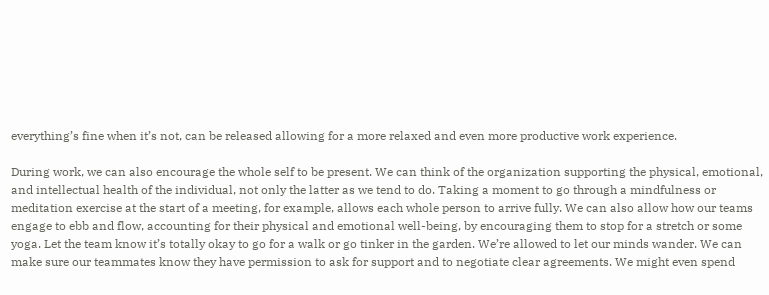everything’s fine when it’s not, can be released allowing for a more relaxed and even more productive work experience.

During work, we can also encourage the whole self to be present. We can think of the organization supporting the physical, emotional, and intellectual health of the individual, not only the latter as we tend to do. Taking a moment to go through a mindfulness or meditation exercise at the start of a meeting, for example, allows each whole person to arrive fully. We can also allow how our teams engage to ebb and flow, accounting for their physical and emotional well-being, by encouraging them to stop for a stretch or some yoga. Let the team know it’s totally okay to go for a walk or go tinker in the garden. We’re allowed to let our minds wander. We can make sure our teammates know they have permission to ask for support and to negotiate clear agreements. We might even spend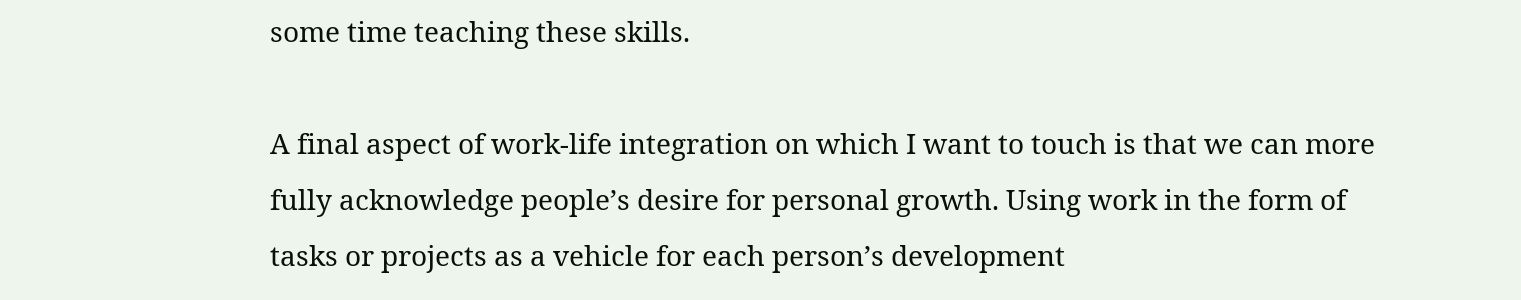some time teaching these skills.

A final aspect of work-life integration on which I want to touch is that we can more fully acknowledge people’s desire for personal growth. Using work in the form of tasks or projects as a vehicle for each person’s development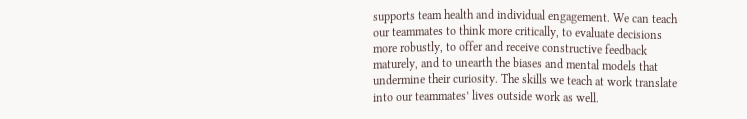supports team health and individual engagement. We can teach our teammates to think more critically, to evaluate decisions more robustly, to offer and receive constructive feedback maturely, and to unearth the biases and mental models that undermine their curiosity. The skills we teach at work translate into our teammates’ lives outside work as well.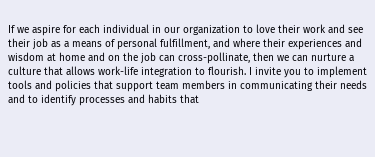If we aspire for each individual in our organization to love their work and see their job as a means of personal fulfillment, and where their experiences and wisdom at home and on the job can cross-pollinate, then we can nurture a culture that allows work-life integration to flourish. I invite you to implement tools and policies that support team members in communicating their needs and to identify processes and habits that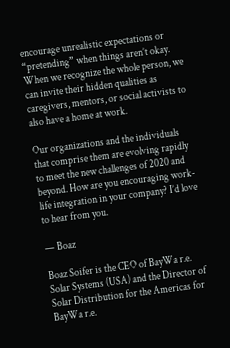encourage unrealistic expectations or “pretending” when things aren’t okay. When we recognize the whole person, we can invite their hidden qualities as caregivers, mentors, or social activists to also have a home at work.

Our organizations and the individuals that comprise them are evolving rapidly to meet the new challenges of 2020 and beyond. How are you encouraging work-life integration in your company? I’d love to hear from you.

— Boaz

Boaz Soifer is the CEO of BayWa r.e. Solar Systems (USA) and the Director of Solar Distribution for the Americas for BayWa r.e.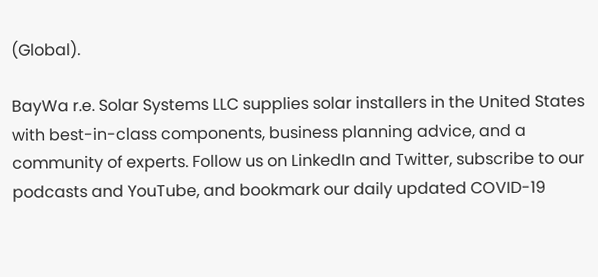(Global).

BayWa r.e. Solar Systems LLC supplies solar installers in the United States with best-in-class components, business planning advice, and a community of experts. Follow us on LinkedIn and Twitter, subscribe to our podcasts and YouTube, and bookmark our daily updated COVID-19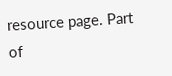resource page. Part of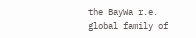the BayWa r.e. global family of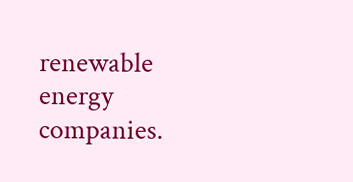renewable energy companies.